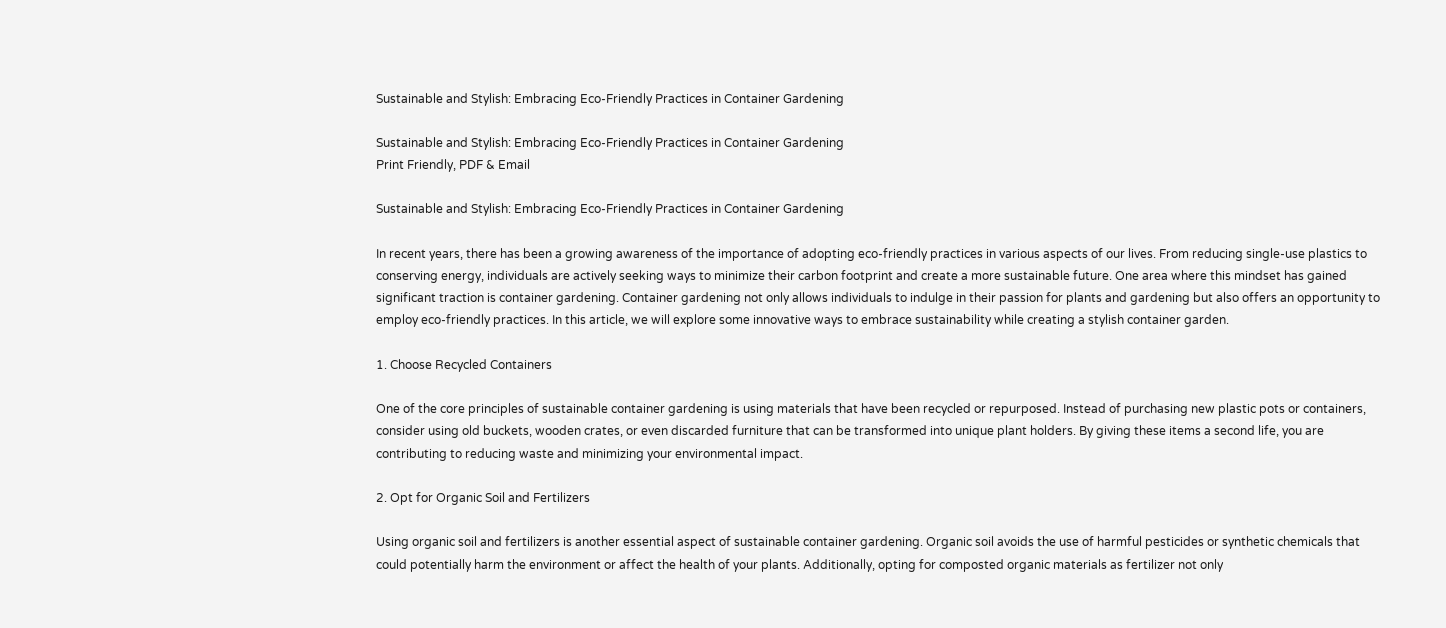Sustainable and Stylish: Embracing Eco-Friendly Practices in Container Gardening

Sustainable and Stylish: Embracing Eco-Friendly Practices in Container Gardening
Print Friendly, PDF & Email

Sustainable and Stylish: Embracing Eco-Friendly Practices in Container Gardening

In recent years, there has been a growing awareness of the importance of adopting eco-friendly practices in various aspects of our lives. From reducing single-use plastics to conserving energy, individuals are actively seeking ways to minimize their carbon footprint and create a more sustainable future. One area where this mindset has gained significant traction is container gardening. Container gardening not only allows individuals to indulge in their passion for plants and gardening but also offers an opportunity to employ eco-friendly practices. In this article, we will explore some innovative ways to embrace sustainability while creating a stylish container garden.

1. Choose Recycled Containers

One of the core principles of sustainable container gardening is using materials that have been recycled or repurposed. Instead of purchasing new plastic pots or containers, consider using old buckets, wooden crates, or even discarded furniture that can be transformed into unique plant holders. By giving these items a second life, you are contributing to reducing waste and minimizing your environmental impact.

2. Opt for Organic Soil and Fertilizers

Using organic soil and fertilizers is another essential aspect of sustainable container gardening. Organic soil avoids the use of harmful pesticides or synthetic chemicals that could potentially harm the environment or affect the health of your plants. Additionally, opting for composted organic materials as fertilizer not only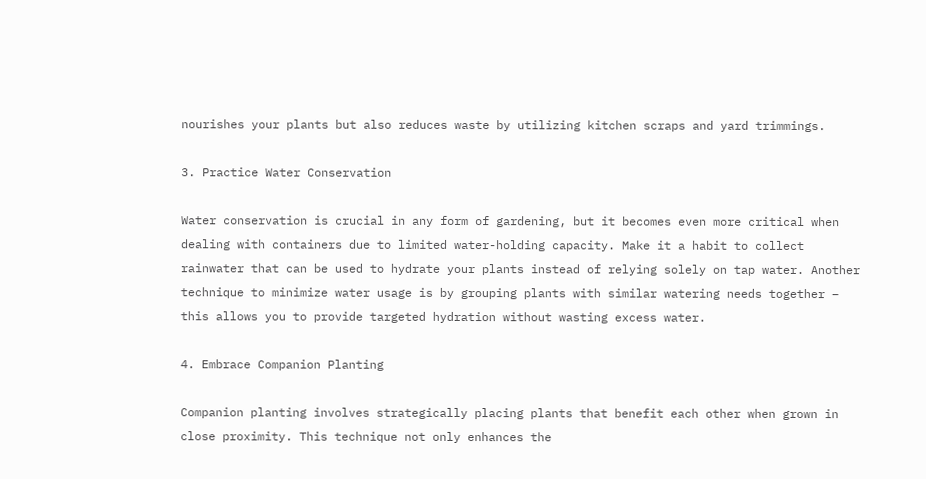nourishes your plants but also reduces waste by utilizing kitchen scraps and yard trimmings.

3. Practice Water Conservation

Water conservation is crucial in any form of gardening, but it becomes even more critical when dealing with containers due to limited water-holding capacity. Make it a habit to collect rainwater that can be used to hydrate your plants instead of relying solely on tap water. Another technique to minimize water usage is by grouping plants with similar watering needs together – this allows you to provide targeted hydration without wasting excess water.

4. Embrace Companion Planting

Companion planting involves strategically placing plants that benefit each other when grown in close proximity. This technique not only enhances the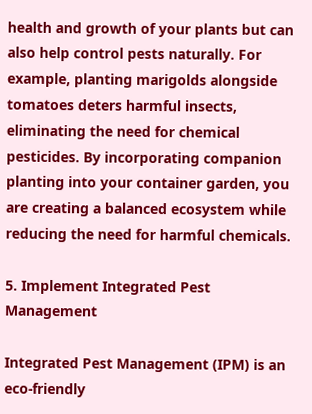health and growth of your plants but can also help control pests naturally. For example, planting marigolds alongside tomatoes deters harmful insects, eliminating the need for chemical pesticides. By incorporating companion planting into your container garden, you are creating a balanced ecosystem while reducing the need for harmful chemicals.

5. Implement Integrated Pest Management

Integrated Pest Management (IPM) is an eco-friendly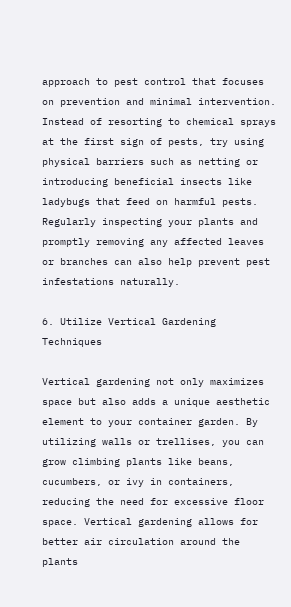approach to pest control that focuses on prevention and minimal intervention. Instead of resorting to chemical sprays at the first sign of pests, try using physical barriers such as netting or introducing beneficial insects like ladybugs that feed on harmful pests. Regularly inspecting your plants and promptly removing any affected leaves or branches can also help prevent pest infestations naturally.

6. Utilize Vertical Gardening Techniques

Vertical gardening not only maximizes space but also adds a unique aesthetic element to your container garden. By utilizing walls or trellises, you can grow climbing plants like beans, cucumbers, or ivy in containers, reducing the need for excessive floor space. Vertical gardening allows for better air circulation around the plants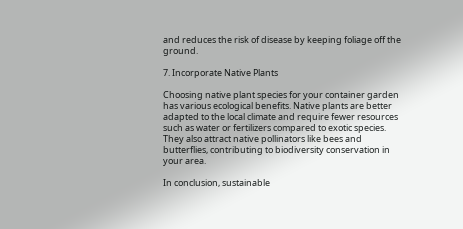and reduces the risk of disease by keeping foliage off the ground.

7. Incorporate Native Plants

Choosing native plant species for your container garden has various ecological benefits. Native plants are better adapted to the local climate and require fewer resources such as water or fertilizers compared to exotic species. They also attract native pollinators like bees and butterflies, contributing to biodiversity conservation in your area.

In conclusion, sustainable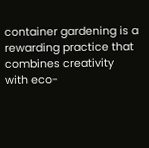container gardening is a rewarding practice that combines creativity with eco-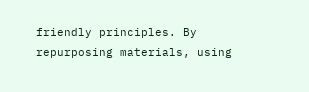friendly principles. By repurposing materials, using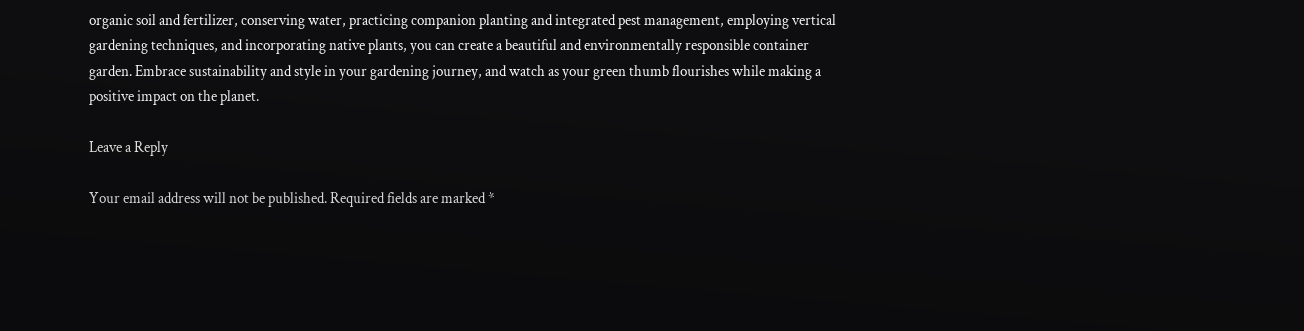organic soil and fertilizer, conserving water, practicing companion planting and integrated pest management, employing vertical gardening techniques, and incorporating native plants, you can create a beautiful and environmentally responsible container garden. Embrace sustainability and style in your gardening journey, and watch as your green thumb flourishes while making a positive impact on the planet.

Leave a Reply

Your email address will not be published. Required fields are marked *